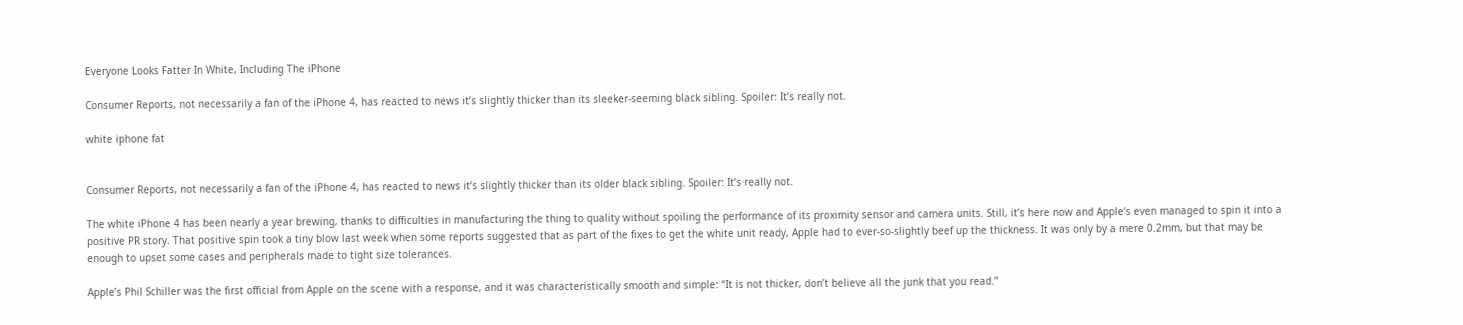Everyone Looks Fatter In White, Including The iPhone

Consumer Reports, not necessarily a fan of the iPhone 4, has reacted to news it’s slightly thicker than its sleeker-seeming black sibling. Spoiler: It’s really not.

white iphone fat


Consumer Reports, not necessarily a fan of the iPhone 4, has reacted to news it’s slightly thicker than its older black sibling. Spoiler: It’s really not.

The white iPhone 4 has been nearly a year brewing, thanks to difficulties in manufacturing the thing to quality without spoiling the performance of its proximity sensor and camera units. Still, it’s here now and Apple‘s even managed to spin it into a positive PR story. That positive spin took a tiny blow last week when some reports suggested that as part of the fixes to get the white unit ready, Apple had to ever-so-slightly beef up the thickness. It was only by a mere 0.2mm, but that may be enough to upset some cases and peripherals made to tight size tolerances.

Apple’s Phil Schiller was the first official from Apple on the scene with a response, and it was characteristically smooth and simple: “It is not thicker, don’t believe all the junk that you read.”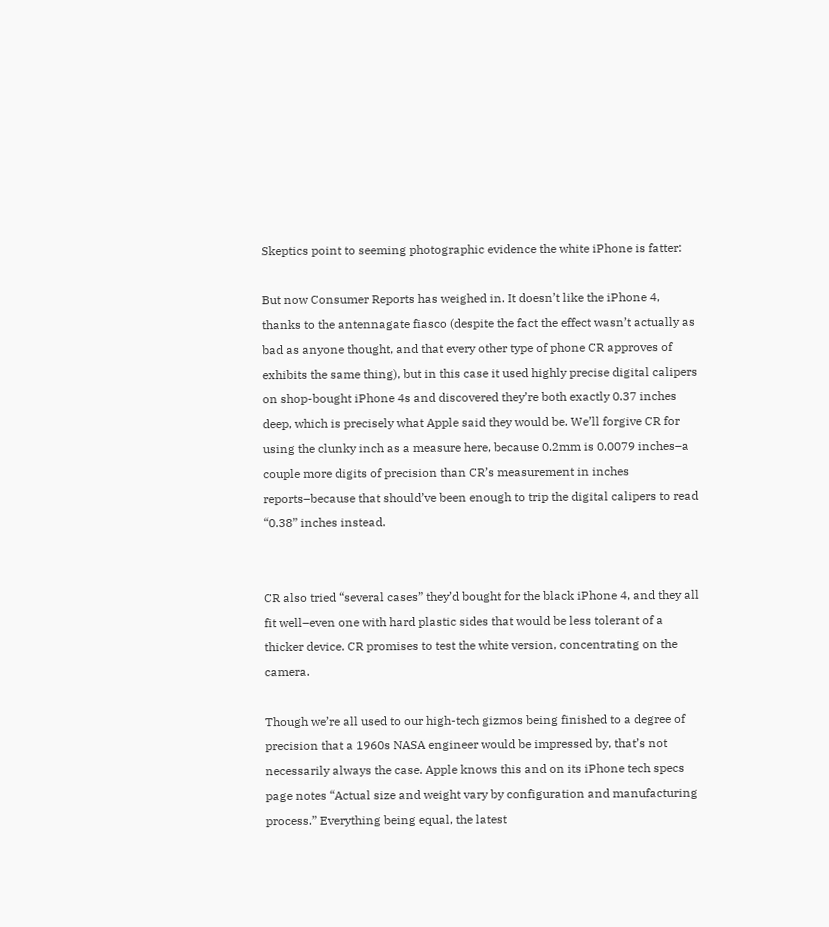Skeptics point to seeming photographic evidence the white iPhone is fatter:

But now Consumer Reports has weighed in. It doesn’t like the iPhone 4, thanks to the antennagate fiasco (despite the fact the effect wasn’t actually as bad as anyone thought, and that every other type of phone CR approves of exhibits the same thing), but in this case it used highly precise digital calipers on shop-bought iPhone 4s and discovered they’re both exactly 0.37 inches deep, which is precisely what Apple said they would be. We’ll forgive CR for using the clunky inch as a measure here, because 0.2mm is 0.0079 inches–a couple more digits of precision than CR’s measurement in inches reports–because that should’ve been enough to trip the digital calipers to read “0.38” inches instead.


CR also tried “several cases” they’d bought for the black iPhone 4, and they all fit well–even one with hard plastic sides that would be less tolerant of a thicker device. CR promises to test the white version, concentrating on the camera.

Though we’re all used to our high-tech gizmos being finished to a degree of precision that a 1960s NASA engineer would be impressed by, that’s not necessarily always the case. Apple knows this and on its iPhone tech specs page notes “Actual size and weight vary by configuration and manufacturing process.” Everything being equal, the latest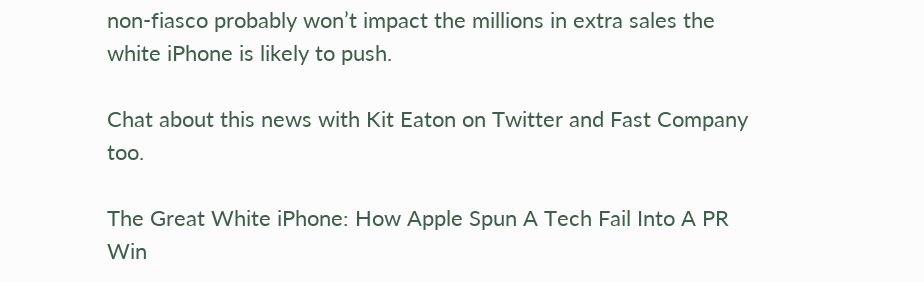non-fiasco probably won’t impact the millions in extra sales the white iPhone is likely to push.

Chat about this news with Kit Eaton on Twitter and Fast Company too.

The Great White iPhone: How Apple Spun A Tech Fail Into A PR Win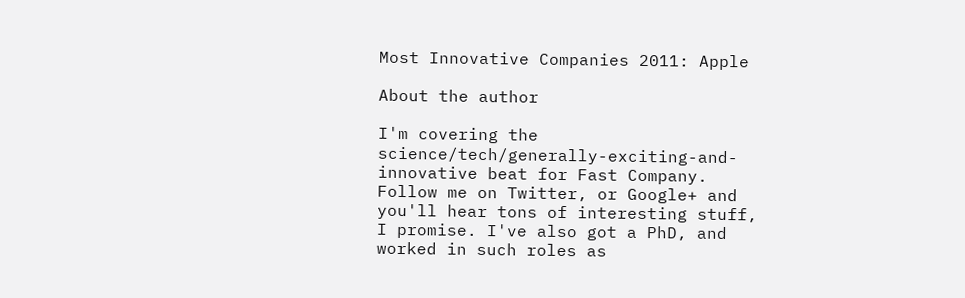Most Innovative Companies 2011: Apple

About the author

I'm covering the science/tech/generally-exciting-and-innovative beat for Fast Company. Follow me on Twitter, or Google+ and you'll hear tons of interesting stuff, I promise. I've also got a PhD, and worked in such roles as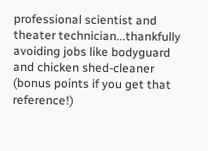professional scientist and theater technician...thankfully avoiding jobs like bodyguard and chicken shed-cleaner (bonus points if you get that reference!)